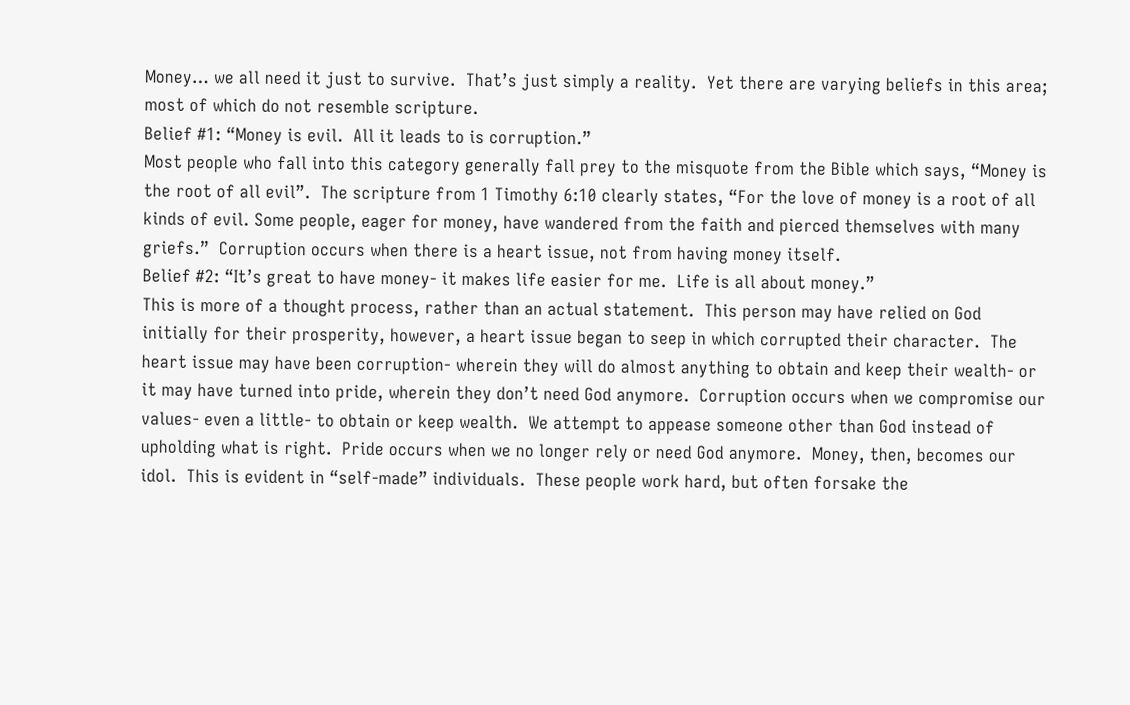Money… we all need it just to survive.  That’s just simply a reality.  Yet there are varying beliefs in this area; most of which do not resemble scripture.
Belief #1: “Money is evil.  All it leads to is corruption.”
Most people who fall into this category generally fall prey to the misquote from the Bible which says, “Money is the root of all evil”.  The scripture from 1 Timothy 6:10 clearly states, “For the love of money is a root of all kinds of evil. Some people, eager for money, have wandered from the faith and pierced themselves with many griefs.”  Corruption occurs when there is a heart issue, not from having money itself.
Belief #2: “It’s great to have money- it makes life easier for me.  Life is all about money.”
This is more of a thought process, rather than an actual statement.  This person may have relied on God initially for their prosperity, however, a heart issue began to seep in which corrupted their character.  The heart issue may have been corruption- wherein they will do almost anything to obtain and keep their wealth- or it may have turned into pride, wherein they don’t need God anymore.  Corruption occurs when we compromise our values- even a little- to obtain or keep wealth.  We attempt to appease someone other than God instead of upholding what is right.  Pride occurs when we no longer rely or need God anymore.  Money, then, becomes our idol.  This is evident in “self-made” individuals.  These people work hard, but often forsake the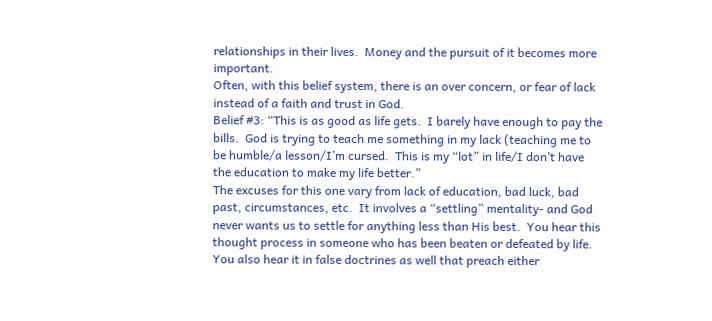relationships in their lives.  Money and the pursuit of it becomes more important.
Often, with this belief system, there is an over concern, or fear of lack instead of a faith and trust in God.
Belief #3: “This is as good as life gets.  I barely have enough to pay the bills.  God is trying to teach me something in my lack (teaching me to be humble/a lesson/I’m cursed.  This is my “lot” in life/I don’t have the education to make my life better.”
The excuses for this one vary from lack of education, bad luck, bad past, circumstances, etc.  It involves a “settling” mentality- and God never wants us to settle for anything less than His best.  You hear this thought process in someone who has been beaten or defeated by life.  You also hear it in false doctrines as well that preach either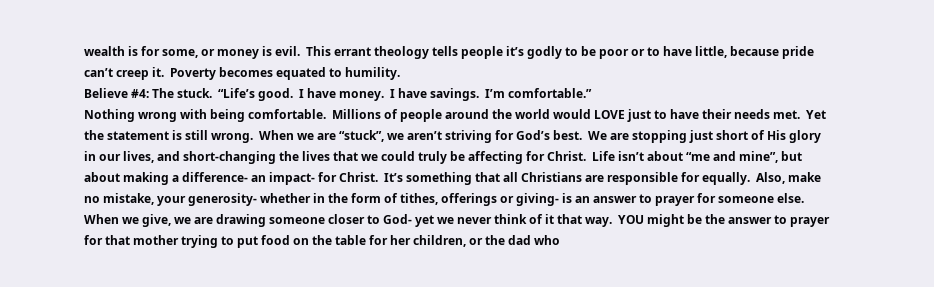wealth is for some, or money is evil.  This errant theology tells people it’s godly to be poor or to have little, because pride can’t creep it.  Poverty becomes equated to humility.
Believe #4: The stuck.  “Life’s good.  I have money.  I have savings.  I’m comfortable.”
Nothing wrong with being comfortable.  Millions of people around the world would LOVE just to have their needs met.  Yet the statement is still wrong.  When we are “stuck”, we aren’t striving for God’s best.  We are stopping just short of His glory in our lives, and short-changing the lives that we could truly be affecting for Christ.  Life isn’t about “me and mine”, but about making a difference- an impact- for Christ.  It’s something that all Christians are responsible for equally.  Also, make no mistake, your generosity- whether in the form of tithes, offerings or giving- is an answer to prayer for someone else.  When we give, we are drawing someone closer to God- yet we never think of it that way.  YOU might be the answer to prayer for that mother trying to put food on the table for her children, or the dad who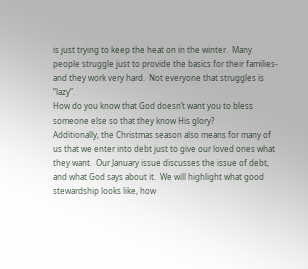is just trying to keep the heat on in the winter.  Many people struggle just to provide the basics for their families- and they work very hard.  Not everyone that struggles is “lazy”.
How do you know that God doesn’t want you to bless someone else so that they know His glory?
Additionally, the Christmas season also means for many of us that we enter into debt just to give our loved ones what they want.  Our January issue discusses the issue of debt, and what God says about it.  We will highlight what good stewardship looks like, how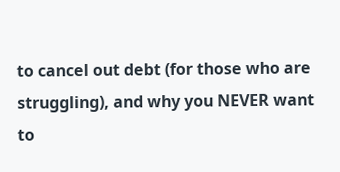to cancel out debt (for those who are struggling), and why you NEVER want to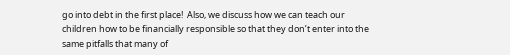go into debt in the first place!  Also, we discuss how we can teach our children how to be financially responsible so that they don’t enter into the same pitfalls that many of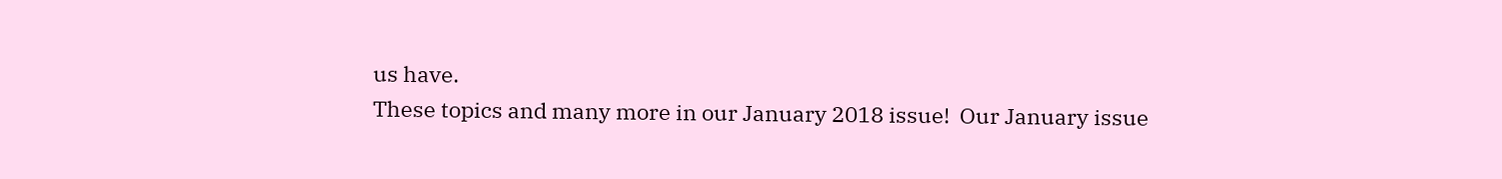us have.
These topics and many more in our January 2018 issue!  Our January issue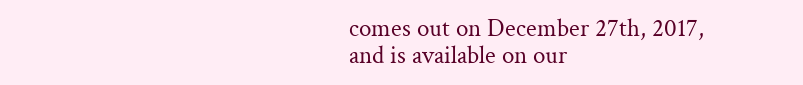comes out on December 27th, 2017, and is available on our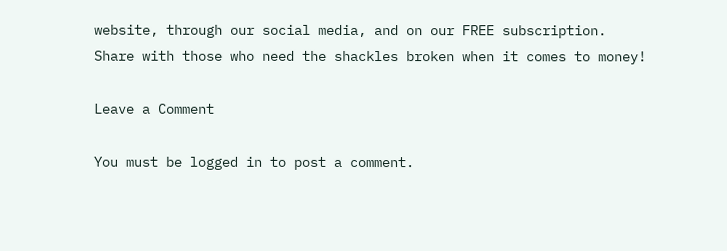website, through our social media, and on our FREE subscription.
Share with those who need the shackles broken when it comes to money!

Leave a Comment

You must be logged in to post a comment.